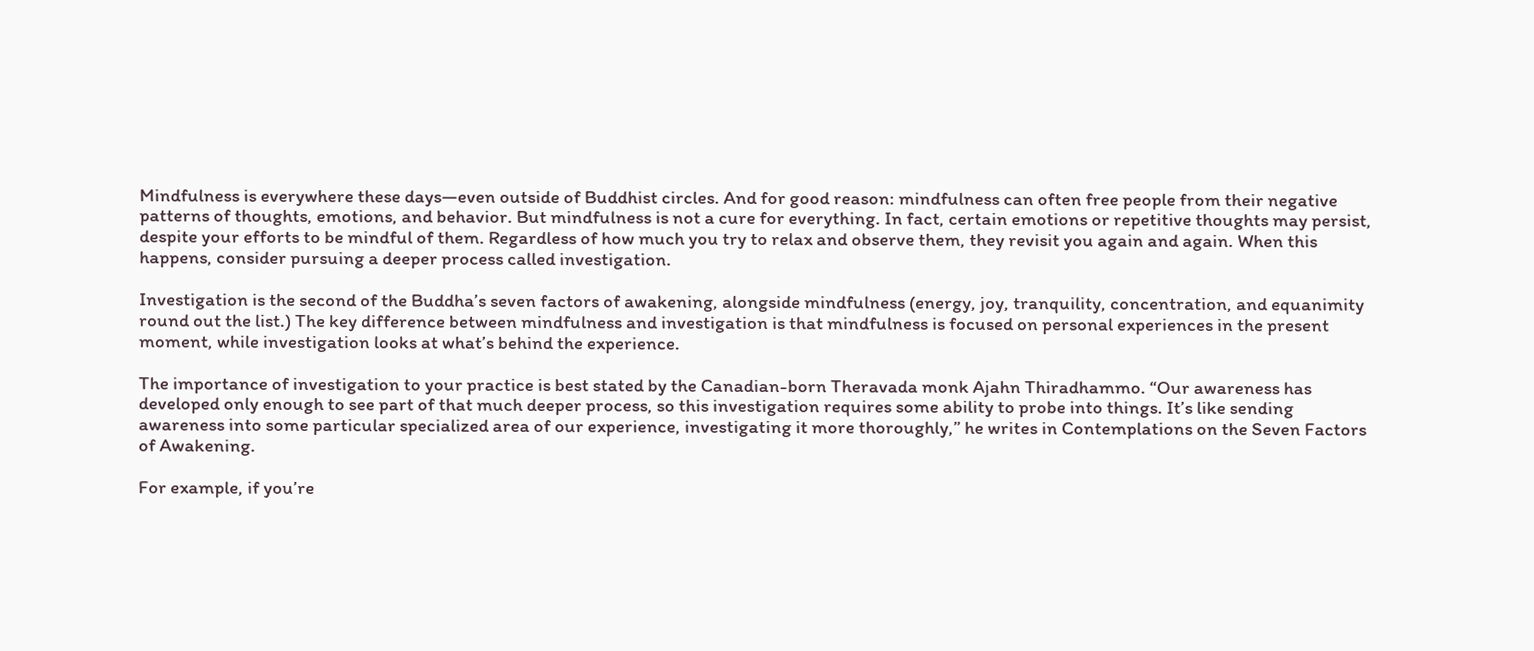Mindfulness is everywhere these days—even outside of Buddhist circles. And for good reason: mindfulness can often free people from their negative patterns of thoughts, emotions, and behavior. But mindfulness is not a cure for everything. In fact, certain emotions or repetitive thoughts may persist, despite your efforts to be mindful of them. Regardless of how much you try to relax and observe them, they revisit you again and again. When this happens, consider pursuing a deeper process called investigation.

Investigation is the second of the Buddha’s seven factors of awakening, alongside mindfulness (energy, joy, tranquility, concentration, and equanimity round out the list.) The key difference between mindfulness and investigation is that mindfulness is focused on personal experiences in the present moment, while investigation looks at what’s behind the experience.

The importance of investigation to your practice is best stated by the Canadian-born Theravada monk Ajahn Thiradhammo. “Our awareness has developed only enough to see part of that much deeper process, so this investigation requires some ability to probe into things. It’s like sending awareness into some particular specialized area of our experience, investigating it more thoroughly,” he writes in Contemplations on the Seven Factors of Awakening.

For example, if you’re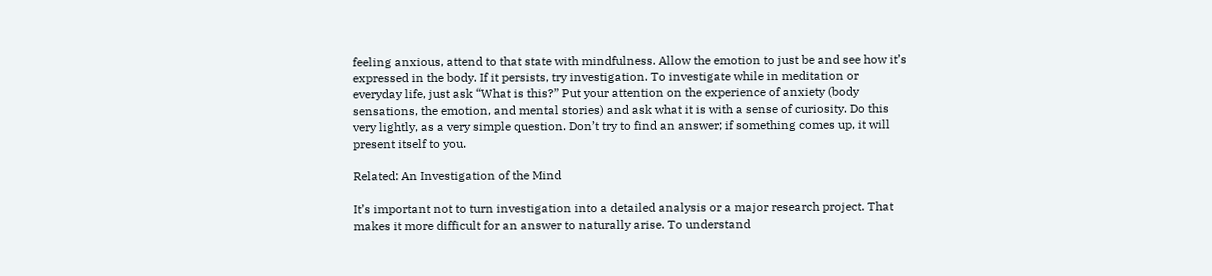feeling anxious, attend to that state with mindfulness. Allow the emotion to just be and see how it’s expressed in the body. If it persists, try investigation. To investigate while in meditation or everyday life, just ask “What is this?” Put your attention on the experience of anxiety (body sensations, the emotion, and mental stories) and ask what it is with a sense of curiosity. Do this very lightly, as a very simple question. Don’t try to find an answer; if something comes up, it will present itself to you.

Related: An Investigation of the Mind

It’s important not to turn investigation into a detailed analysis or a major research project. That makes it more difficult for an answer to naturally arise. To understand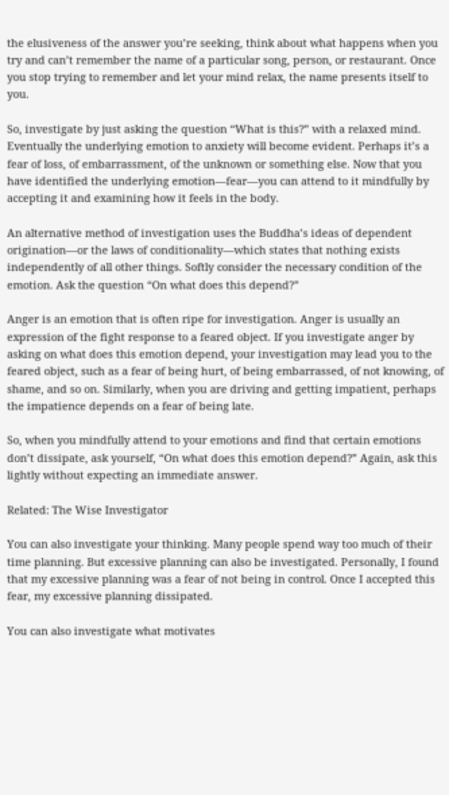the elusiveness of the answer you’re seeking, think about what happens when you try and can’t remember the name of a particular song, person, or restaurant. Once you stop trying to remember and let your mind relax, the name presents itself to you.

So, investigate by just asking the question “What is this?” with a relaxed mind. Eventually the underlying emotion to anxiety will become evident. Perhaps it’s a fear of loss, of embarrassment, of the unknown or something else. Now that you have identified the underlying emotion—fear—you can attend to it mindfully by accepting it and examining how it feels in the body.

An alternative method of investigation uses the Buddha’s ideas of dependent origination—or the laws of conditionality—which states that nothing exists independently of all other things. Softly consider the necessary condition of the emotion. Ask the question “On what does this depend?”

Anger is an emotion that is often ripe for investigation. Anger is usually an expression of the fight response to a feared object. If you investigate anger by asking on what does this emotion depend, your investigation may lead you to the feared object, such as a fear of being hurt, of being embarrassed, of not knowing, of shame, and so on. Similarly, when you are driving and getting impatient, perhaps the impatience depends on a fear of being late.

So, when you mindfully attend to your emotions and find that certain emotions don’t dissipate, ask yourself, “On what does this emotion depend?” Again, ask this lightly without expecting an immediate answer.

Related: The Wise Investigator

You can also investigate your thinking. Many people spend way too much of their time planning. But excessive planning can also be investigated. Personally, I found that my excessive planning was a fear of not being in control. Once I accepted this fear, my excessive planning dissipated.

You can also investigate what motivates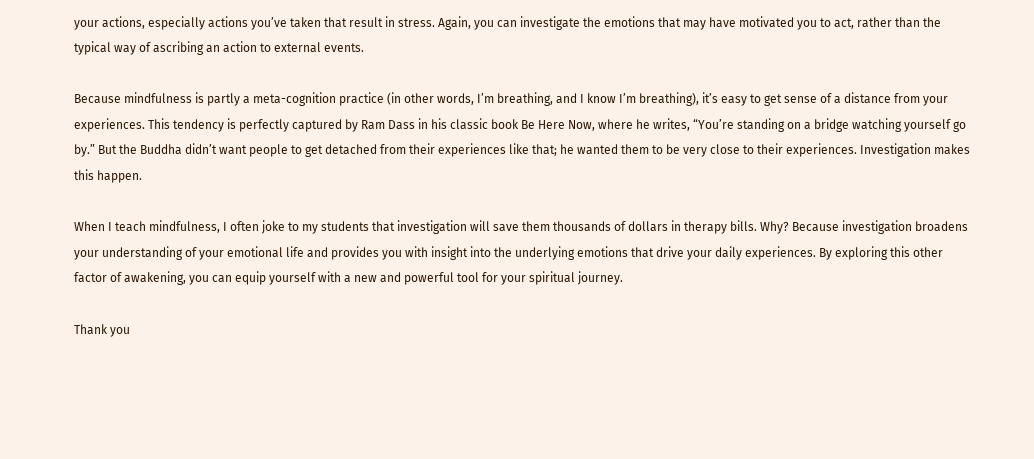your actions, especially actions you’ve taken that result in stress. Again, you can investigate the emotions that may have motivated you to act, rather than the typical way of ascribing an action to external events.

Because mindfulness is partly a meta-cognition practice (in other words, I’m breathing, and I know I’m breathing), it’s easy to get sense of a distance from your experiences. This tendency is perfectly captured by Ram Dass in his classic book Be Here Now, where he writes, “You’re standing on a bridge watching yourself go by.” But the Buddha didn’t want people to get detached from their experiences like that; he wanted them to be very close to their experiences. Investigation makes this happen.

When I teach mindfulness, I often joke to my students that investigation will save them thousands of dollars in therapy bills. Why? Because investigation broadens your understanding of your emotional life and provides you with insight into the underlying emotions that drive your daily experiences. By exploring this other factor of awakening, you can equip yourself with a new and powerful tool for your spiritual journey.

Thank you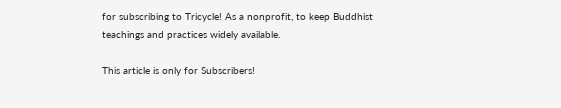for subscribing to Tricycle! As a nonprofit, to keep Buddhist teachings and practices widely available.

This article is only for Subscribers!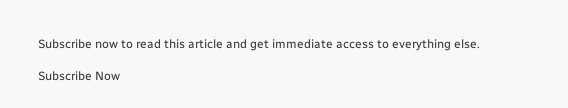Subscribe now to read this article and get immediate access to everything else.

Subscribe Now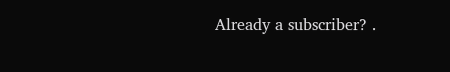Already a subscriber? .